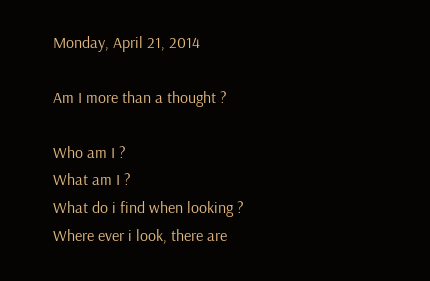Monday, April 21, 2014

Am I more than a thought ?

Who am I ?
What am I ?
What do i find when looking ?
Where ever i look, there are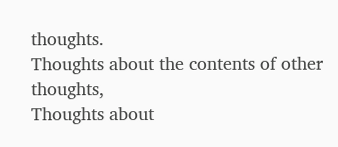thoughts.
Thoughts about the contents of other thoughts,
Thoughts about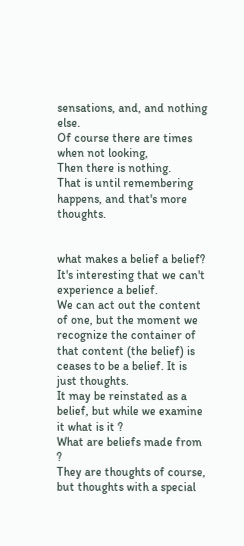sensations, and, and nothing else.
Of course there are times when not looking,
Then there is nothing.
That is until remembering happens, and that's more thoughts.


what makes a belief a belief?
It's interesting that we can't experience a belief.
We can act out the content of one, but the moment we recognize the container of that content (the belief) is ceases to be a belief. It is just thoughts.
It may be reinstated as a belief, but while we examine it what is it ?
What are beliefs made from ?
They are thoughts of course, but thoughts with a special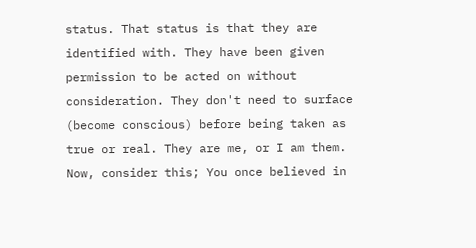status. That status is that they are identified with. They have been given permission to be acted on without consideration. They don't need to surface (become conscious) before being taken as true or real. They are me, or I am them.
Now, consider this; You once believed in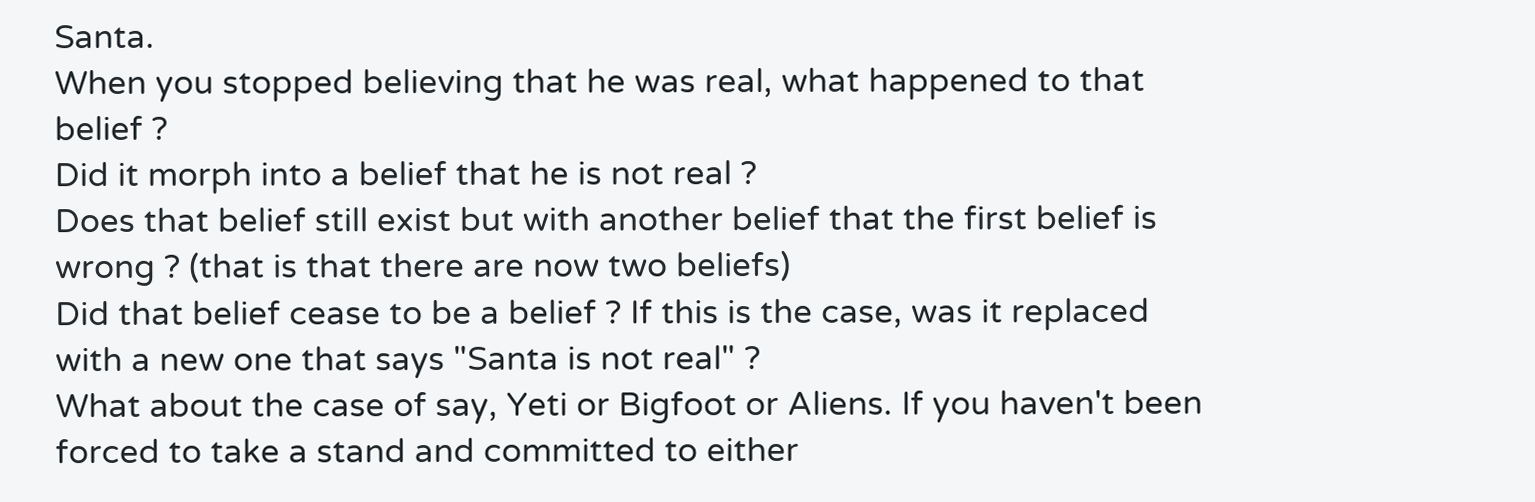Santa.
When you stopped believing that he was real, what happened to that belief ?
Did it morph into a belief that he is not real ?
Does that belief still exist but with another belief that the first belief is wrong ? (that is that there are now two beliefs)
Did that belief cease to be a belief ? If this is the case, was it replaced with a new one that says "Santa is not real" ?
What about the case of say, Yeti or Bigfoot or Aliens. If you haven't been forced to take a stand and committed to either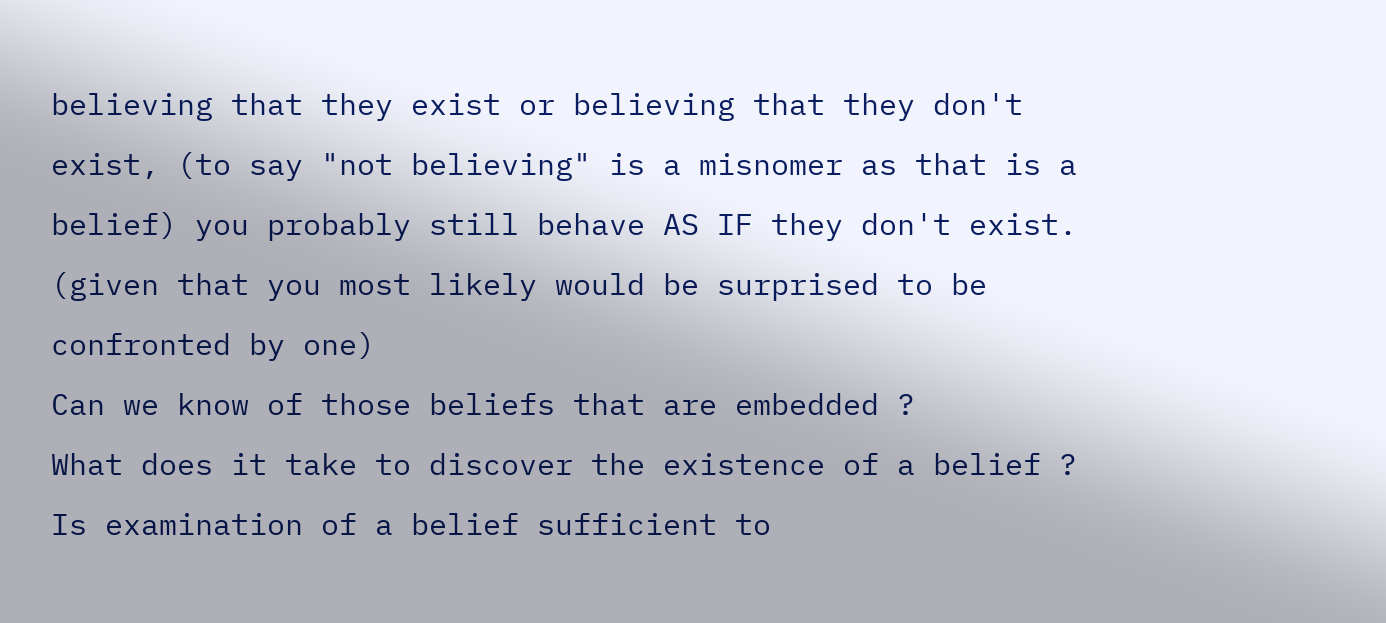believing that they exist or believing that they don't exist, (to say "not believing" is a misnomer as that is a belief) you probably still behave AS IF they don't exist. (given that you most likely would be surprised to be confronted by one)
Can we know of those beliefs that are embedded ?
What does it take to discover the existence of a belief ?
Is examination of a belief sufficient to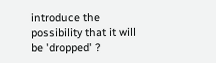introduce the possibility that it will be 'dropped' ?